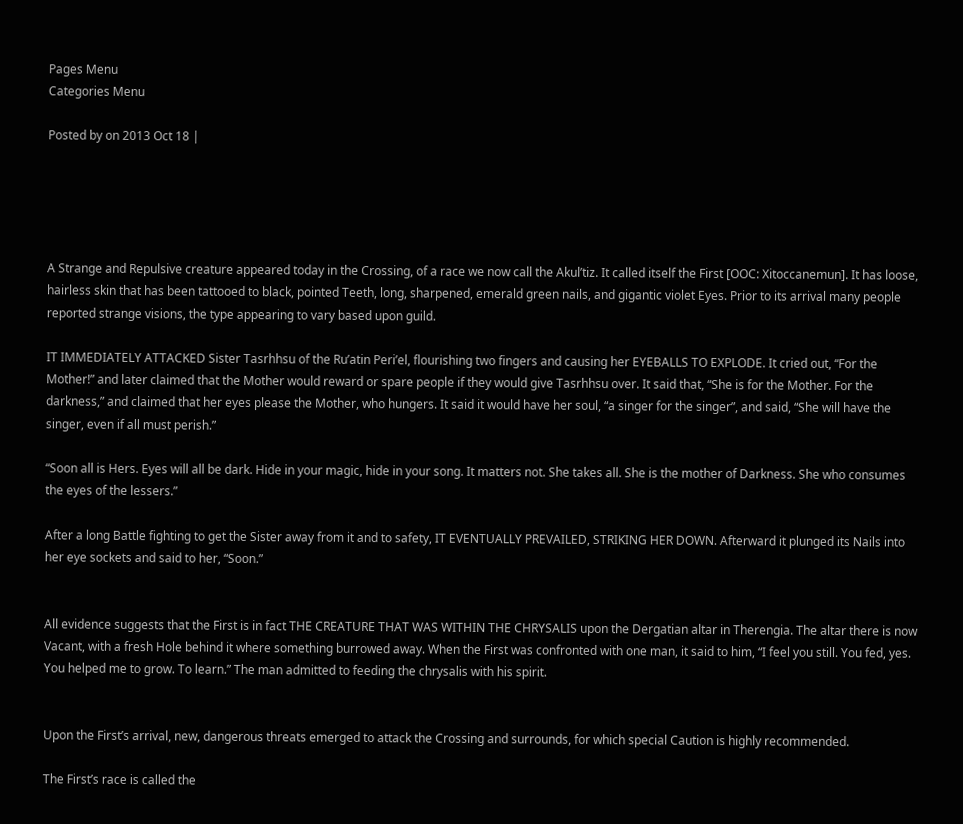Pages Menu
Categories Menu

Posted by on 2013 Oct 18 |





A Strange and Repulsive creature appeared today in the Crossing, of a race we now call the Akul’tiz. It called itself the First [OOC: Xitoccanemun]. It has loose, hairless skin that has been tattooed to black, pointed Teeth, long, sharpened, emerald green nails, and gigantic violet Eyes. Prior to its arrival many people reported strange visions, the type appearing to vary based upon guild.

IT IMMEDIATELY ATTACKED Sister Tasrhhsu of the Ru’atin Peri’el, flourishing two fingers and causing her EYEBALLS TO EXPLODE. It cried out, “For the Mother!” and later claimed that the Mother would reward or spare people if they would give Tasrhhsu over. It said that, “She is for the Mother. For the darkness,” and claimed that her eyes please the Mother, who hungers. It said it would have her soul, “a singer for the singer”, and said, “She will have the singer, even if all must perish.”

“Soon all is Hers. Eyes will all be dark. Hide in your magic, hide in your song. It matters not. She takes all. She is the mother of Darkness. She who consumes the eyes of the lessers.”

After a long Battle fighting to get the Sister away from it and to safety, IT EVENTUALLY PREVAILED, STRIKING HER DOWN. Afterward it plunged its Nails into her eye sockets and said to her, “Soon.”


All evidence suggests that the First is in fact THE CREATURE THAT WAS WITHIN THE CHRYSALIS upon the Dergatian altar in Therengia. The altar there is now Vacant, with a fresh Hole behind it where something burrowed away. When the First was confronted with one man, it said to him, “I feel you still. You fed, yes. You helped me to grow. To learn.” The man admitted to feeding the chrysalis with his spirit.


Upon the First’s arrival, new, dangerous threats emerged to attack the Crossing and surrounds, for which special Caution is highly recommended.

The First’s race is called the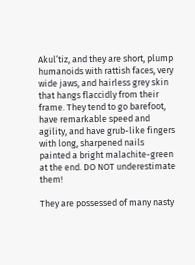Akul’tiz, and they are short, plump humanoids with rattish faces, very wide jaws, and hairless grey skin that hangs flaccidly from their frame. They tend to go barefoot, have remarkable speed and agility, and have grub-like fingers with long, sharpened nails painted a bright malachite-green at the end. DO NOT underestimate them!

They are possessed of many nasty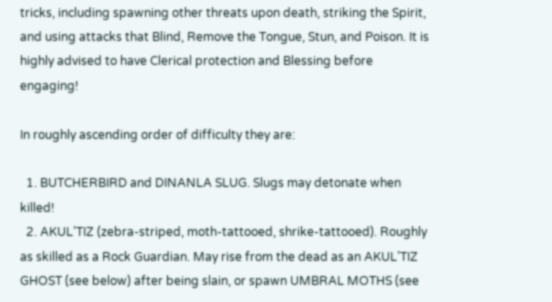tricks, including spawning other threats upon death, striking the Spirit, and using attacks that Blind, Remove the Tongue, Stun, and Poison. It is highly advised to have Clerical protection and Blessing before engaging!

In roughly ascending order of difficulty they are:

  1. BUTCHERBIRD and DINANLA SLUG. Slugs may detonate when killed!
  2. AKUL’TIZ (zebra-striped, moth-tattooed, shrike-tattooed). Roughly as skilled as a Rock Guardian. May rise from the dead as an AKUL’TIZ GHOST (see below) after being slain, or spawn UMBRAL MOTHS (see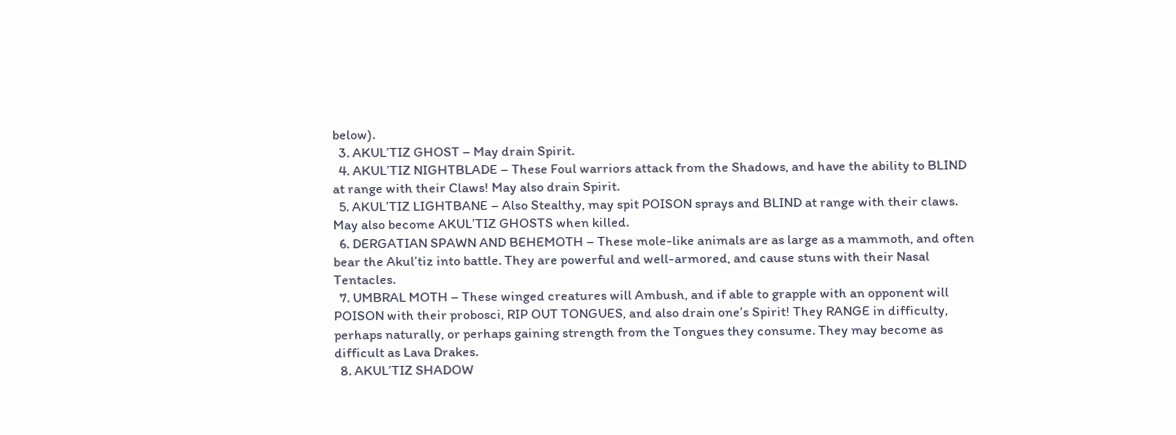below).
  3. AKUL’TIZ GHOST – May drain Spirit.
  4. AKUL’TIZ NIGHTBLADE – These Foul warriors attack from the Shadows, and have the ability to BLIND at range with their Claws! May also drain Spirit.
  5. AKUL’TIZ LIGHTBANE – Also Stealthy, may spit POISON sprays and BLIND at range with their claws. May also become AKUL’TIZ GHOSTS when killed.
  6. DERGATIAN SPAWN AND BEHEMOTH – These mole-like animals are as large as a mammoth, and often bear the Akul’tiz into battle. They are powerful and well-armored, and cause stuns with their Nasal Tentacles.
  7. UMBRAL MOTH – These winged creatures will Ambush, and if able to grapple with an opponent will POISON with their probosci, RIP OUT TONGUES, and also drain one’s Spirit! They RANGE in difficulty, perhaps naturally, or perhaps gaining strength from the Tongues they consume. They may become as difficult as Lava Drakes.
  8. AKUL’TIZ SHADOW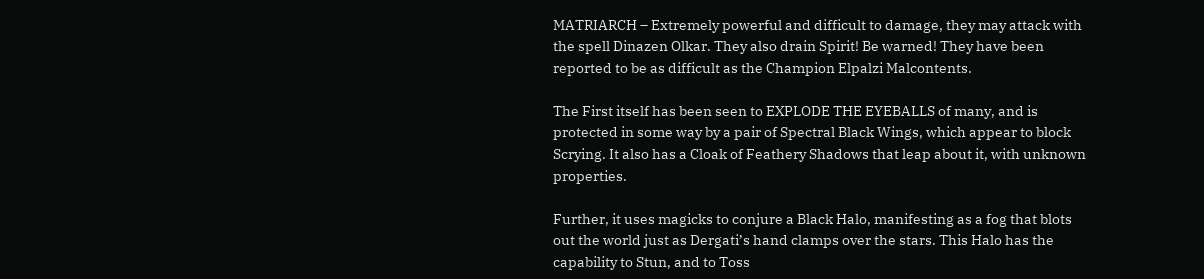MATRIARCH – Extremely powerful and difficult to damage, they may attack with the spell Dinazen Olkar. They also drain Spirit! Be warned! They have been reported to be as difficult as the Champion Elpalzi Malcontents.

The First itself has been seen to EXPLODE THE EYEBALLS of many, and is protected in some way by a pair of Spectral Black Wings, which appear to block Scrying. It also has a Cloak of Feathery Shadows that leap about it, with unknown properties.

Further, it uses magicks to conjure a Black Halo, manifesting as a fog that blots out the world just as Dergati’s hand clamps over the stars. This Halo has the capability to Stun, and to Toss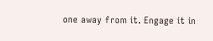one away from it. Engage it in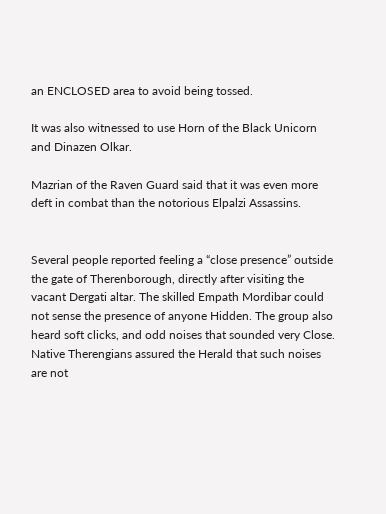an ENCLOSED area to avoid being tossed.

It was also witnessed to use Horn of the Black Unicorn and Dinazen Olkar.

Mazrian of the Raven Guard said that it was even more deft in combat than the notorious Elpalzi Assassins.


Several people reported feeling a “close presence” outside the gate of Therenborough, directly after visiting the vacant Dergati altar. The skilled Empath Mordibar could not sense the presence of anyone Hidden. The group also heard soft clicks, and odd noises that sounded very Close. Native Therengians assured the Herald that such noises are not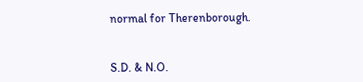normal for Therenborough.


S.D. & N.O.